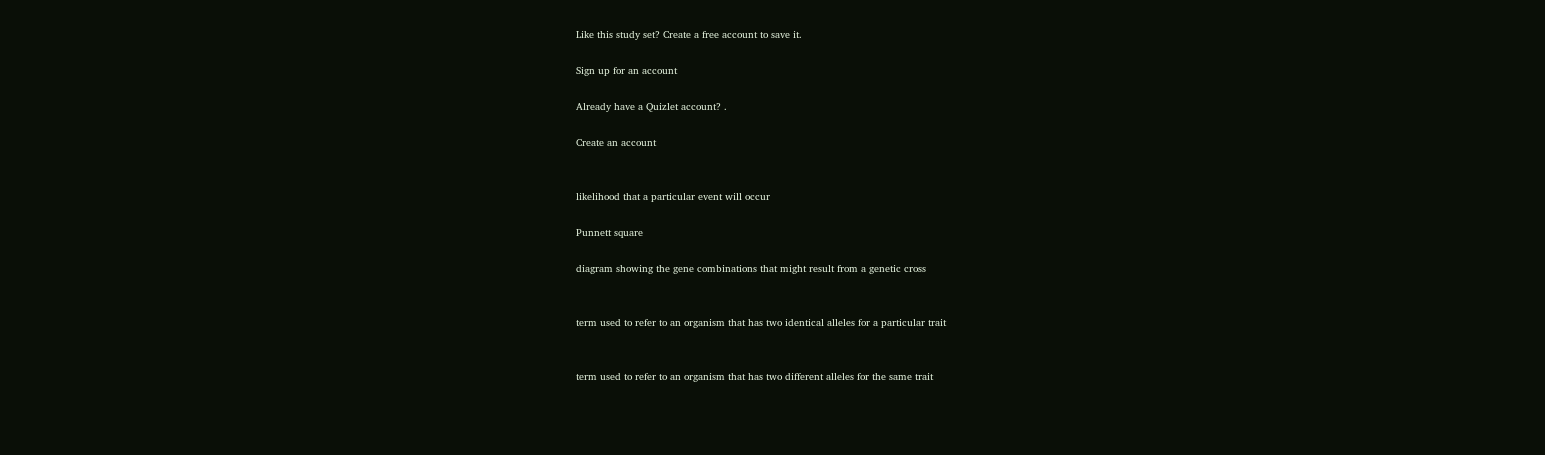Like this study set? Create a free account to save it.

Sign up for an account

Already have a Quizlet account? .

Create an account


likelihood that a particular event will occur

Punnett square

diagram showing the gene combinations that might result from a genetic cross


term used to refer to an organism that has two identical alleles for a particular trait


term used to refer to an organism that has two different alleles for the same trait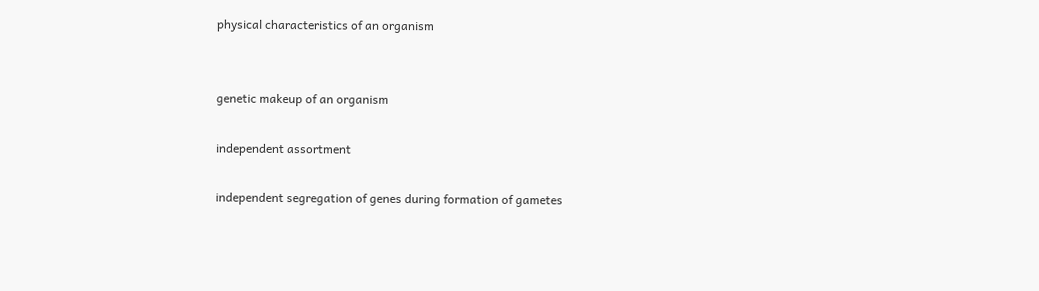physical characteristics of an organism


genetic makeup of an organism

independent assortment

independent segregation of genes during formation of gametes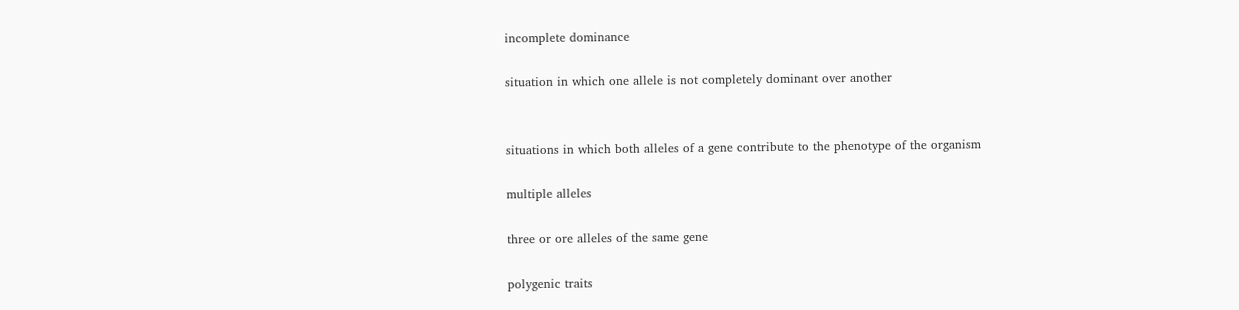incomplete dominance

situation in which one allele is not completely dominant over another


situations in which both alleles of a gene contribute to the phenotype of the organism

multiple alleles

three or ore alleles of the same gene

polygenic traits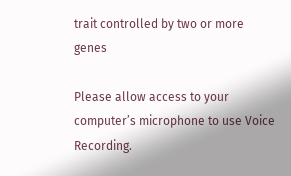trait controlled by two or more genes

Please allow access to your computer’s microphone to use Voice Recording.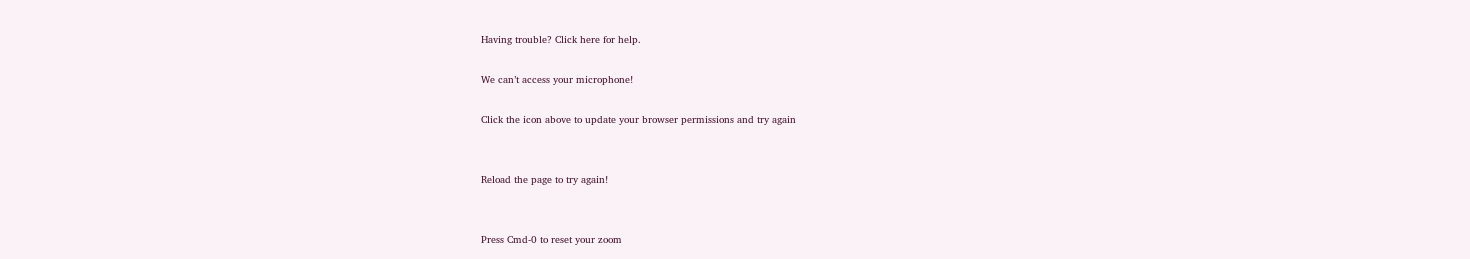Having trouble? Click here for help.

We can’t access your microphone!

Click the icon above to update your browser permissions and try again


Reload the page to try again!


Press Cmd-0 to reset your zoom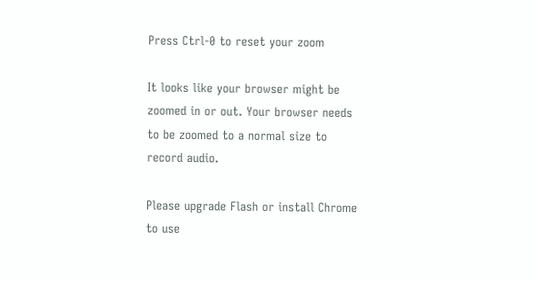Press Ctrl-0 to reset your zoom

It looks like your browser might be zoomed in or out. Your browser needs to be zoomed to a normal size to record audio.

Please upgrade Flash or install Chrome
to use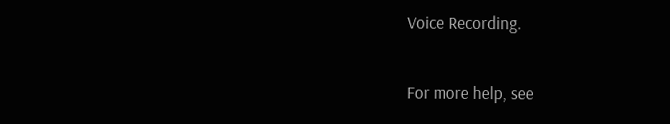Voice Recording.

For more help, see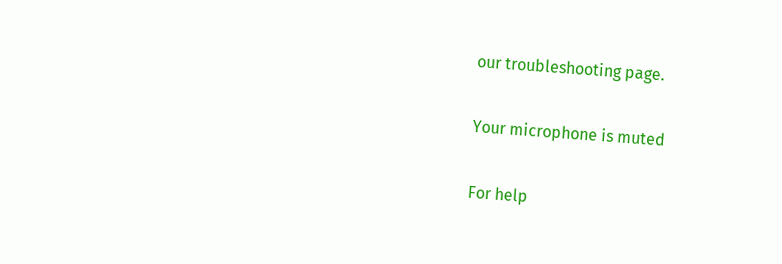our troubleshooting page.

Your microphone is muted

For help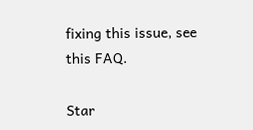fixing this issue, see this FAQ.

Star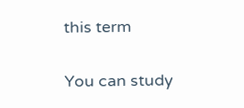this term

You can study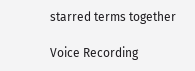starred terms together

Voice Recording